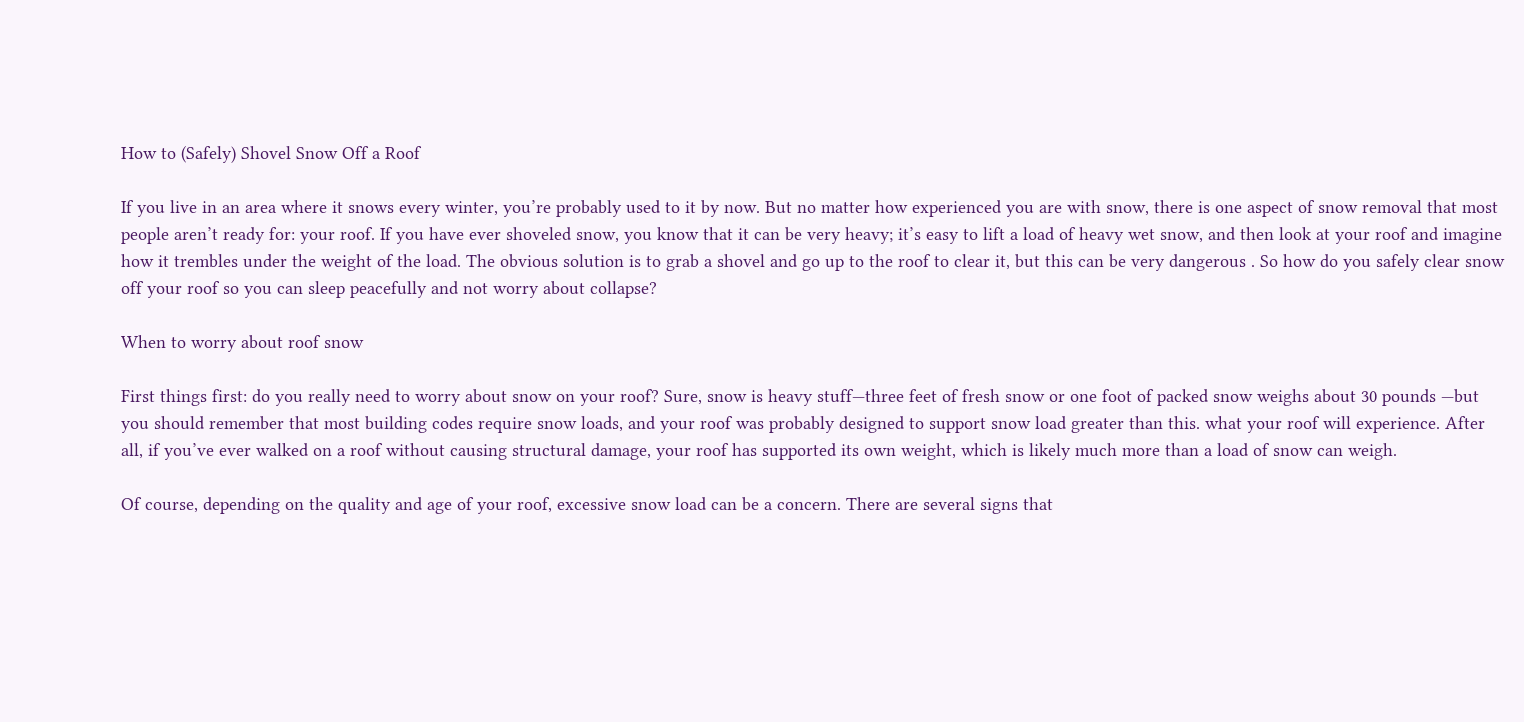How to (Safely) Shovel Snow Off a Roof

If you live in an area where it snows every winter, you’re probably used to it by now. But no matter how experienced you are with snow, there is one aspect of snow removal that most people aren’t ready for: your roof. If you have ever shoveled snow, you know that it can be very heavy; it’s easy to lift a load of heavy wet snow, and then look at your roof and imagine how it trembles under the weight of the load. The obvious solution is to grab a shovel and go up to the roof to clear it, but this can be very dangerous . So how do you safely clear snow off your roof so you can sleep peacefully and not worry about collapse?

When to worry about roof snow

First things first: do you really need to worry about snow on your roof? Sure, snow is heavy stuff—three feet of fresh snow or one foot of packed snow weighs about 30 pounds —but you should remember that most building codes require snow loads, and your roof was probably designed to support snow load greater than this. what your roof will experience. After all, if you’ve ever walked on a roof without causing structural damage, your roof has supported its own weight, which is likely much more than a load of snow can weigh.

Of course, depending on the quality and age of your roof, excessive snow load can be a concern. There are several signs that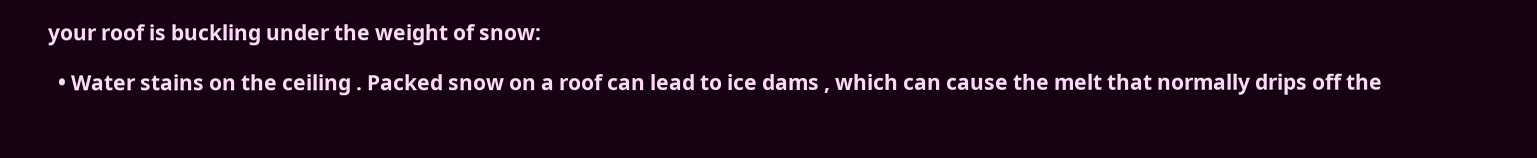your roof is buckling under the weight of snow:

  • Water stains on the ceiling . Packed snow on a roof can lead to ice dams , which can cause the melt that normally drips off the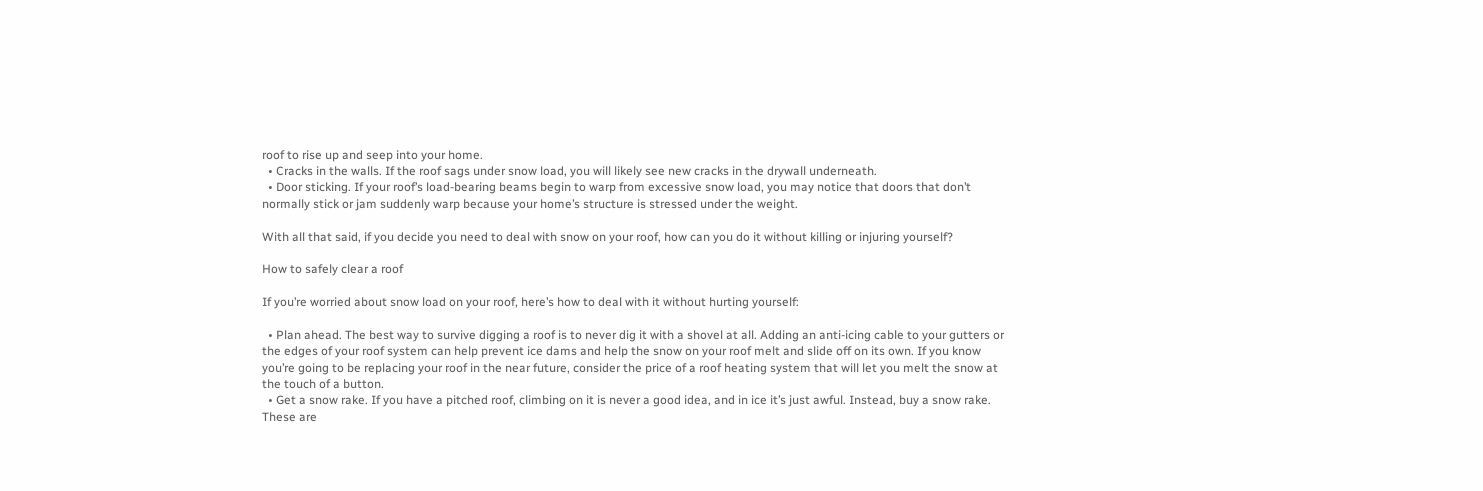roof to rise up and seep into your home.
  • Cracks in the walls. If the roof sags under snow load, you will likely see new cracks in the drywall underneath.
  • Door sticking. If your roof’s load-bearing beams begin to warp from excessive snow load, you may notice that doors that don’t normally stick or jam suddenly warp because your home’s structure is stressed under the weight.

With all that said, if you decide you need to deal with snow on your roof, how can you do it without killing or injuring yourself?

How to safely clear a roof

If you’re worried about snow load on your roof, here’s how to deal with it without hurting yourself:

  • Plan ahead. The best way to survive digging a roof is to never dig it with a shovel at all. Adding an anti-icing cable to your gutters or the edges of your roof system can help prevent ice dams and help the snow on your roof melt and slide off on its own. If you know you’re going to be replacing your roof in the near future, consider the price of a roof heating system that will let you melt the snow at the touch of a button.
  • Get a snow rake. If you have a pitched roof, climbing on it is never a good idea, and in ice it’s just awful. Instead, buy a snow rake. These are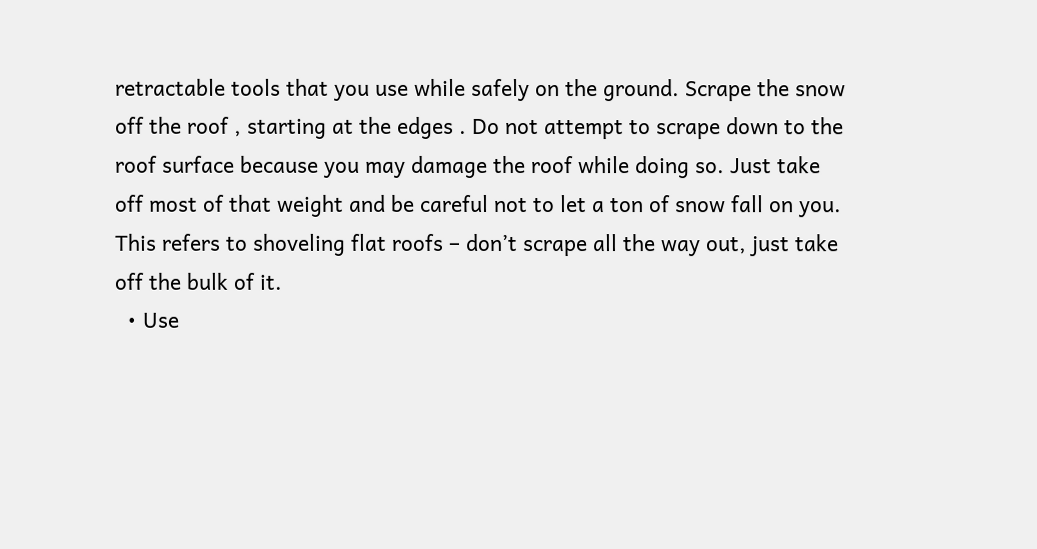retractable tools that you use while safely on the ground. Scrape the snow off the roof , starting at the edges . Do not attempt to scrape down to the roof surface because you may damage the roof while doing so. Just take off most of that weight and be careful not to let a ton of snow fall on you. This refers to shoveling flat roofs – don’t scrape all the way out, just take off the bulk of it.
  • Use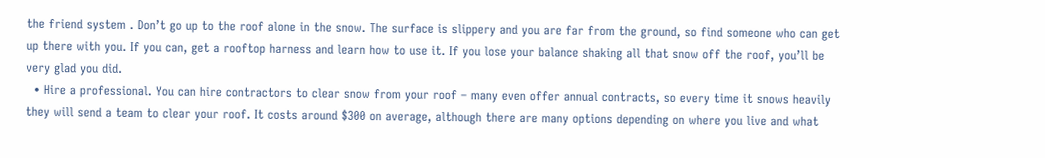the friend system . Don’t go up to the roof alone in the snow. The surface is slippery and you are far from the ground, so find someone who can get up there with you. If you can, get a rooftop harness and learn how to use it. If you lose your balance shaking all that snow off the roof, you’ll be very glad you did.
  • Hire a professional. You can hire contractors to clear snow from your roof – many even offer annual contracts, so every time it snows heavily they will send a team to clear your roof. It costs around $300 on average, although there are many options depending on where you live and what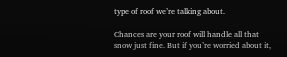type of roof we’re talking about.

Chances are your roof will handle all that snow just fine. But if you’re worried about it,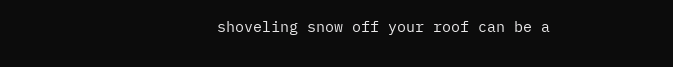shoveling snow off your roof can be a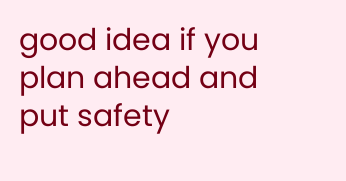good idea if you plan ahead and put safety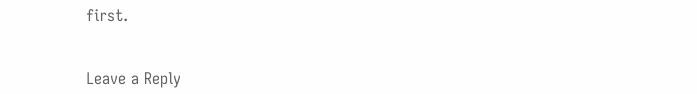first.


Leave a Reply